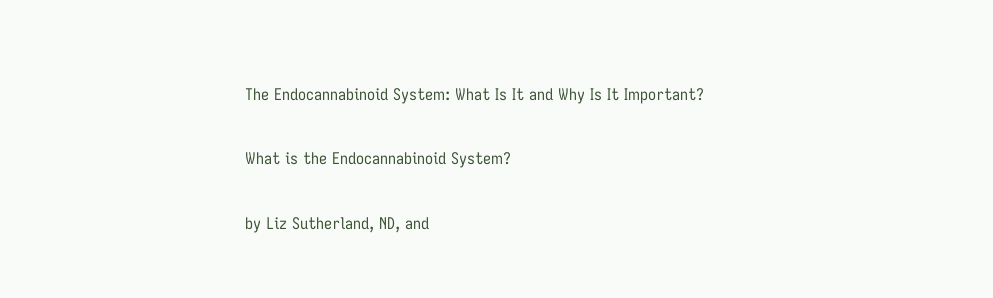The Endocannabinoid System: What Is It and Why Is It Important?

What is the Endocannabinoid System?

by Liz Sutherland, ND, and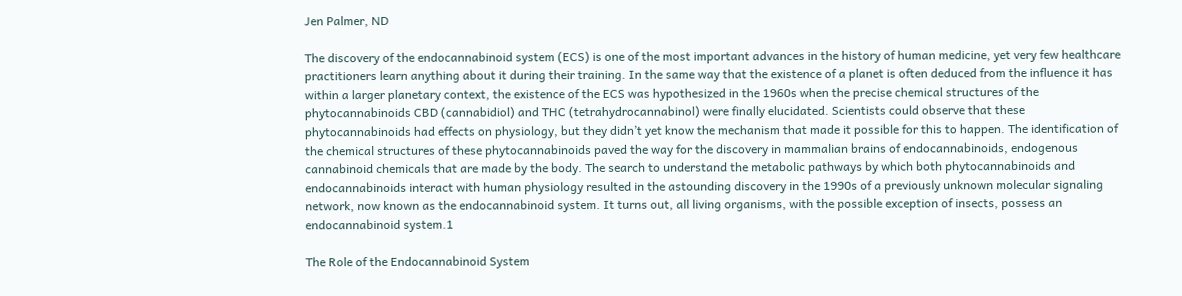Jen Palmer, ND

The discovery of the endocannabinoid system (ECS) is one of the most important advances in the history of human medicine, yet very few healthcare practitioners learn anything about it during their training. In the same way that the existence of a planet is often deduced from the influence it has within a larger planetary context, the existence of the ECS was hypothesized in the 1960s when the precise chemical structures of the phytocannabinoids CBD (cannabidiol) and THC (tetrahydrocannabinol) were finally elucidated. Scientists could observe that these phytocannabinoids had effects on physiology, but they didn’t yet know the mechanism that made it possible for this to happen. The identification of the chemical structures of these phytocannabinoids paved the way for the discovery in mammalian brains of endocannabinoids, endogenous cannabinoid chemicals that are made by the body. The search to understand the metabolic pathways by which both phytocannabinoids and endocannabinoids interact with human physiology resulted in the astounding discovery in the 1990s of a previously unknown molecular signaling network, now known as the endocannabinoid system. It turns out, all living organisms, with the possible exception of insects, possess an endocannabinoid system.1

The Role of the Endocannabinoid System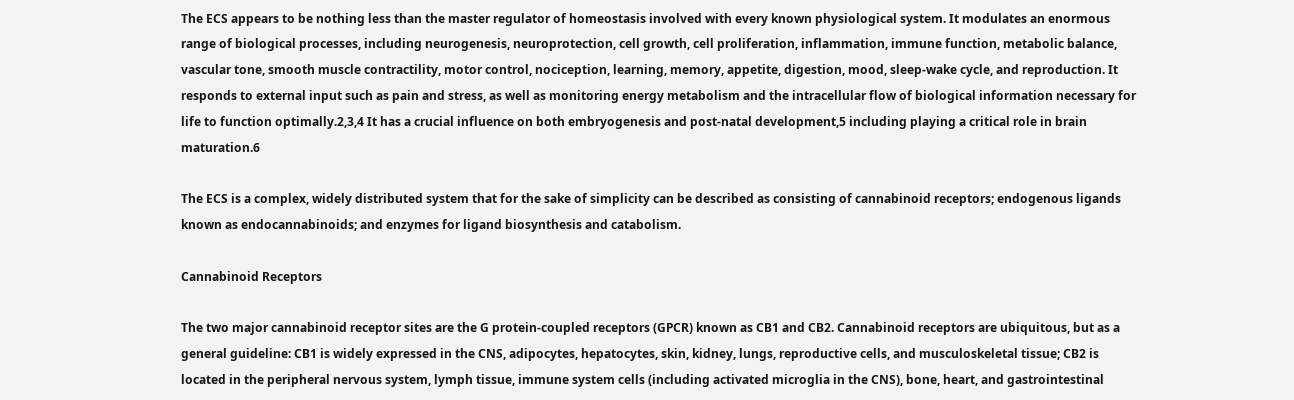The ECS appears to be nothing less than the master regulator of homeostasis involved with every known physiological system. It modulates an enormous range of biological processes, including neurogenesis, neuroprotection, cell growth, cell proliferation, inflammation, immune function, metabolic balance, vascular tone, smooth muscle contractility, motor control, nociception, learning, memory, appetite, digestion, mood, sleep-wake cycle, and reproduction. It responds to external input such as pain and stress, as well as monitoring energy metabolism and the intracellular flow of biological information necessary for life to function optimally.2,3,4 It has a crucial influence on both embryogenesis and post-natal development,5 including playing a critical role in brain maturation.6

The ECS is a complex, widely distributed system that for the sake of simplicity can be described as consisting of cannabinoid receptors; endogenous ligands known as endocannabinoids; and enzymes for ligand biosynthesis and catabolism.

Cannabinoid Receptors

The two major cannabinoid receptor sites are the G protein-coupled receptors (GPCR) known as CB1 and CB2. Cannabinoid receptors are ubiquitous, but as a general guideline: CB1 is widely expressed in the CNS, adipocytes, hepatocytes, skin, kidney, lungs, reproductive cells, and musculoskeletal tissue; CB2 is located in the peripheral nervous system, lymph tissue, immune system cells (including activated microglia in the CNS), bone, heart, and gastrointestinal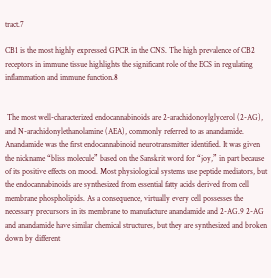tract.7

CB1 is the most highly expressed GPCR in the CNS. The high prevalence of CB2 receptors in immune tissue highlights the significant role of the ECS in regulating inflammation and immune function.8


 The most well-characterized endocannabinoids are 2-arachidonoylglycerol (2-AG), and N-arachidonylethanolamine (AEA), commonly referred to as anandamide. Anandamide was the first endocannabinoid neurotransmitter identified. It was given the nickname “bliss molecule” based on the Sanskrit word for “joy,” in part because of its positive effects on mood. Most physiological systems use peptide mediators, but the endocannabinoids are synthesized from essential fatty acids derived from cell membrane phospholipids. As a consequence, virtually every cell possesses the necessary precursors in its membrane to manufacture anandamide and 2-AG.9 2-AG and anandamide have similar chemical structures, but they are synthesized and broken down by different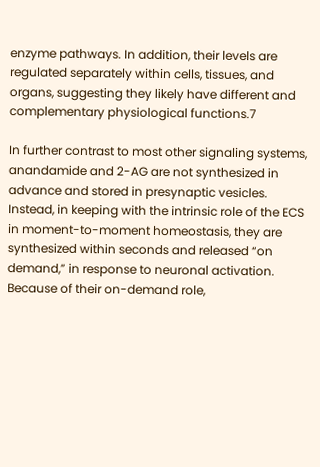enzyme pathways. In addition, their levels are regulated separately within cells, tissues, and organs, suggesting they likely have different and complementary physiological functions.7

In further contrast to most other signaling systems, anandamide and 2-AG are not synthesized in advance and stored in presynaptic vesicles. Instead, in keeping with the intrinsic role of the ECS in moment-to-moment homeostasis, they are synthesized within seconds and released “on demand,” in response to neuronal activation. Because of their on-demand role,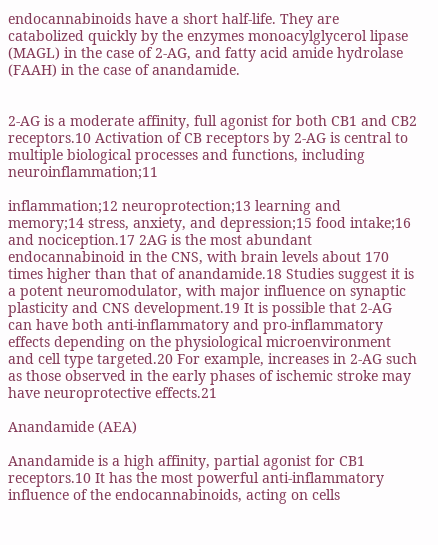endocannabinoids have a short half-life. They are catabolized quickly by the enzymes monoacylglycerol lipase (MAGL) in the case of 2-AG, and fatty acid amide hydrolase (FAAH) in the case of anandamide.


2-AG is a moderate affinity, full agonist for both CB1 and CB2 receptors.10 Activation of CB receptors by 2-AG is central to multiple biological processes and functions, including neuroinflammation;11

inflammation;12 neuroprotection;13 learning and memory;14 stress, anxiety, and depression;15 food intake;16 and nociception.17 2AG is the most abundant endocannabinoid in the CNS, with brain levels about 170 times higher than that of anandamide.18 Studies suggest it is a potent neuromodulator, with major influence on synaptic plasticity and CNS development.19 It is possible that 2-AG can have both anti-inflammatory and pro-inflammatory effects depending on the physiological microenvironment and cell type targeted.20 For example, increases in 2-AG such as those observed in the early phases of ischemic stroke may have neuroprotective effects.21

Anandamide (AEA)

Anandamide is a high affinity, partial agonist for CB1 receptors.10 It has the most powerful anti-inflammatory influence of the endocannabinoids, acting on cells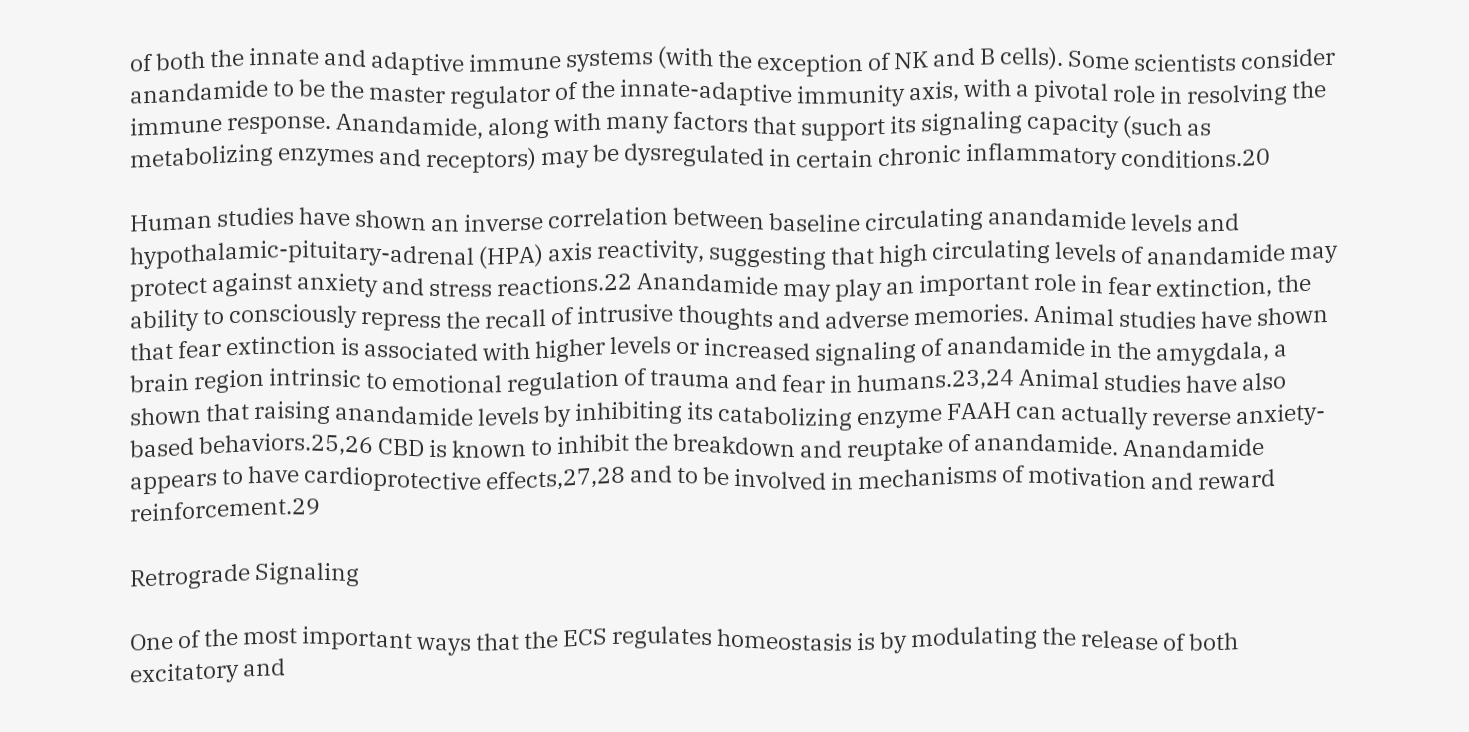of both the innate and adaptive immune systems (with the exception of NK and B cells). Some scientists consider anandamide to be the master regulator of the innate-adaptive immunity axis, with a pivotal role in resolving the immune response. Anandamide, along with many factors that support its signaling capacity (such as metabolizing enzymes and receptors) may be dysregulated in certain chronic inflammatory conditions.20

Human studies have shown an inverse correlation between baseline circulating anandamide levels and hypothalamic-pituitary-adrenal (HPA) axis reactivity, suggesting that high circulating levels of anandamide may protect against anxiety and stress reactions.22 Anandamide may play an important role in fear extinction, the ability to consciously repress the recall of intrusive thoughts and adverse memories. Animal studies have shown that fear extinction is associated with higher levels or increased signaling of anandamide in the amygdala, a brain region intrinsic to emotional regulation of trauma and fear in humans.23,24 Animal studies have also shown that raising anandamide levels by inhibiting its catabolizing enzyme FAAH can actually reverse anxiety-based behaviors.25,26 CBD is known to inhibit the breakdown and reuptake of anandamide. Anandamide appears to have cardioprotective effects,27,28 and to be involved in mechanisms of motivation and reward reinforcement.29

Retrograde Signaling

One of the most important ways that the ECS regulates homeostasis is by modulating the release of both excitatory and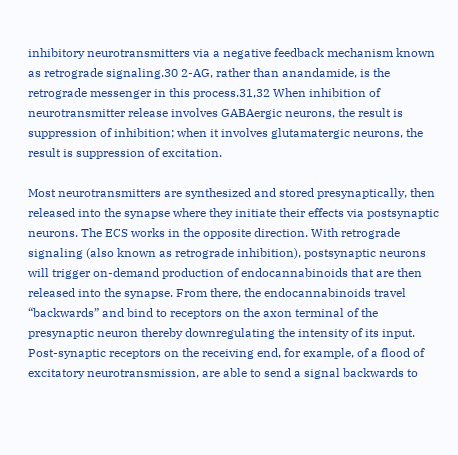inhibitory neurotransmitters via a negative feedback mechanism known as retrograde signaling.30 2-AG, rather than anandamide, is the retrograde messenger in this process.31,32 When inhibition of neurotransmitter release involves GABAergic neurons, the result is suppression of inhibition; when it involves glutamatergic neurons, the result is suppression of excitation.

Most neurotransmitters are synthesized and stored presynaptically, then released into the synapse where they initiate their effects via postsynaptic neurons. The ECS works in the opposite direction. With retrograde signaling (also known as retrograde inhibition), postsynaptic neurons will trigger on-demand production of endocannabinoids that are then released into the synapse. From there, the endocannabinoids travel “backwards” and bind to receptors on the axon terminal of the presynaptic neuron thereby downregulating the intensity of its input. Post-synaptic receptors on the receiving end, for example, of a flood of excitatory neurotransmission, are able to send a signal backwards to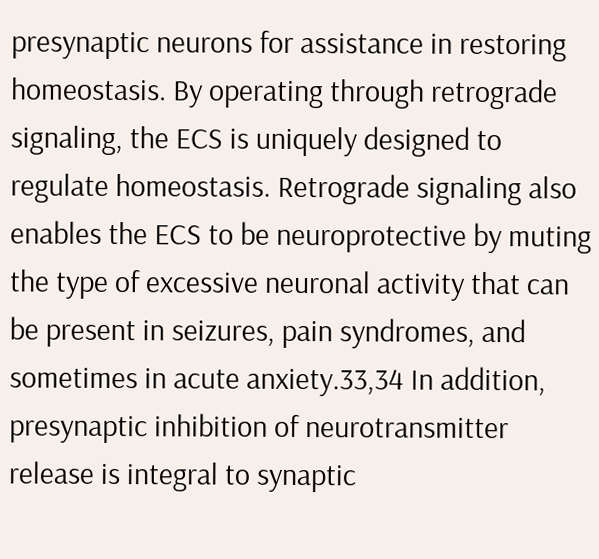presynaptic neurons for assistance in restoring homeostasis. By operating through retrograde signaling, the ECS is uniquely designed to regulate homeostasis. Retrograde signaling also enables the ECS to be neuroprotective by muting the type of excessive neuronal activity that can be present in seizures, pain syndromes, and sometimes in acute anxiety.33,34 In addition, presynaptic inhibition of neurotransmitter release is integral to synaptic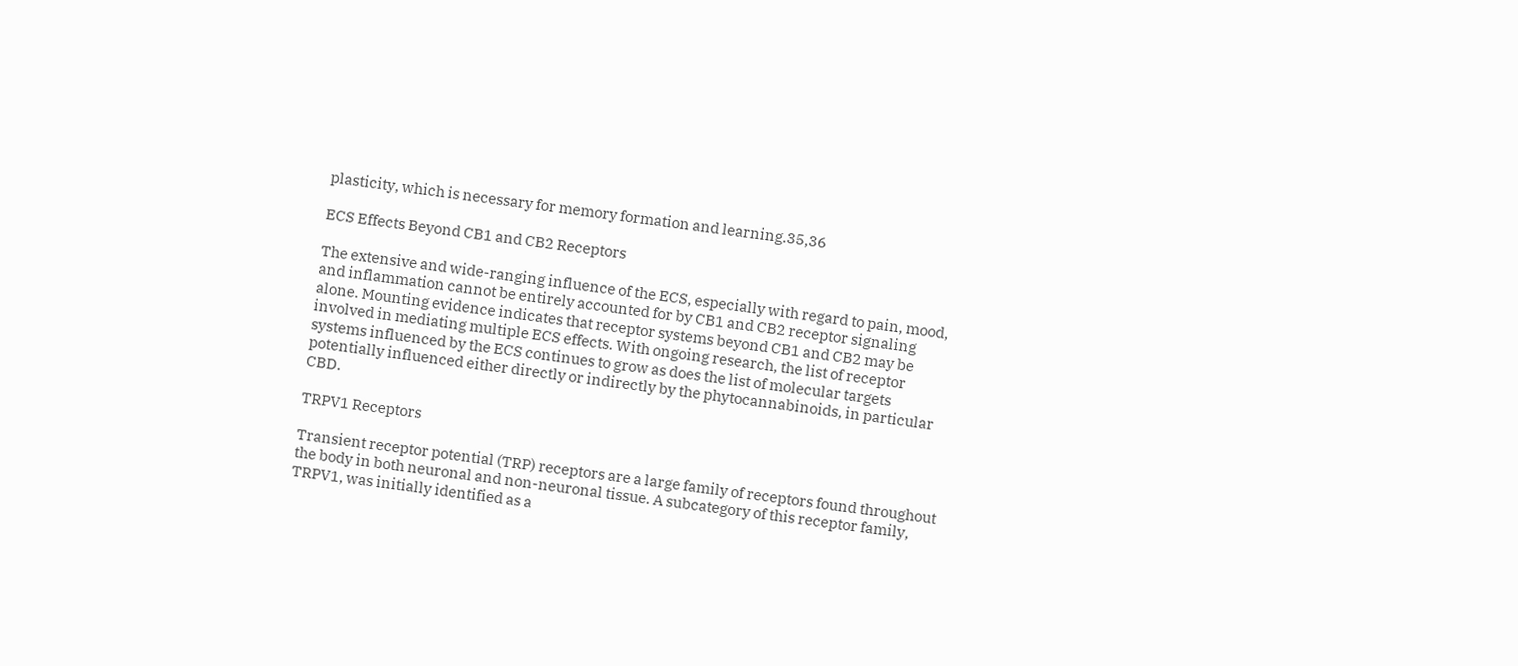plasticity, which is necessary for memory formation and learning.35,36

ECS Effects Beyond CB1 and CB2 Receptors

The extensive and wide-ranging influence of the ECS, especially with regard to pain, mood, and inflammation cannot be entirely accounted for by CB1 and CB2 receptor signaling alone. Mounting evidence indicates that receptor systems beyond CB1 and CB2 may be involved in mediating multiple ECS effects. With ongoing research, the list of receptor systems influenced by the ECS continues to grow as does the list of molecular targets potentially influenced either directly or indirectly by the phytocannabinoids, in particular CBD.

TRPV1 Receptors

Transient receptor potential (TRP) receptors are a large family of receptors found throughout the body in both neuronal and non-neuronal tissue. A subcategory of this receptor family, TRPV1, was initially identified as a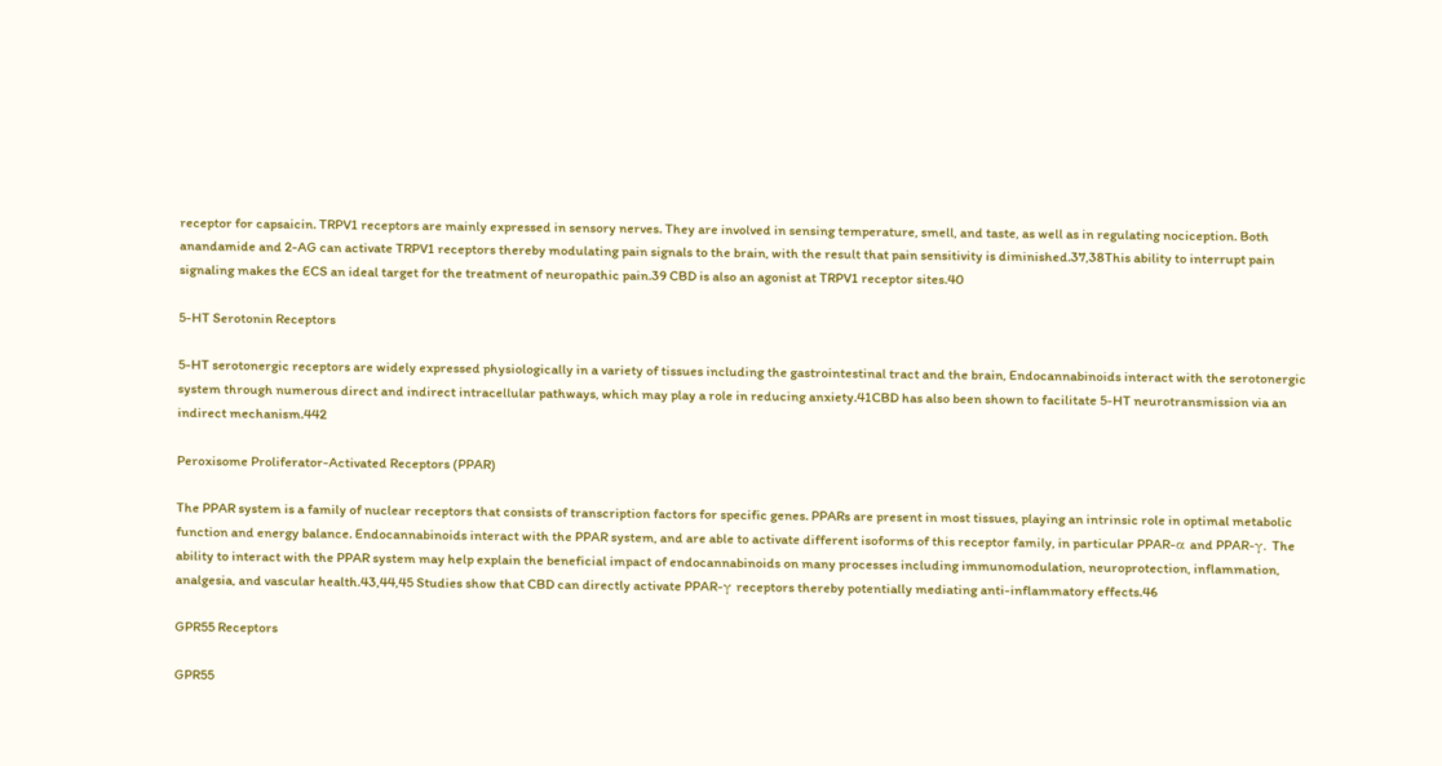receptor for capsaicin. TRPV1 receptors are mainly expressed in sensory nerves. They are involved in sensing temperature, smell, and taste, as well as in regulating nociception. Both anandamide and 2-AG can activate TRPV1 receptors thereby modulating pain signals to the brain, with the result that pain sensitivity is diminished.37,38This ability to interrupt pain signaling makes the ECS an ideal target for the treatment of neuropathic pain.39 CBD is also an agonist at TRPV1 receptor sites.40

5-HT Serotonin Receptors

5-HT serotonergic receptors are widely expressed physiologically in a variety of tissues including the gastrointestinal tract and the brain, Endocannabinoids interact with the serotonergic system through numerous direct and indirect intracellular pathways, which may play a role in reducing anxiety.41CBD has also been shown to facilitate 5-HT neurotransmission via an indirect mechanism.442

Peroxisome Proliferator-Activated Receptors (PPAR)

The PPAR system is a family of nuclear receptors that consists of transcription factors for specific genes. PPARs are present in most tissues, playing an intrinsic role in optimal metabolic function and energy balance. Endocannabinoids interact with the PPAR system, and are able to activate different isoforms of this receptor family, in particular PPAR-α and PPAR-γ. The ability to interact with the PPAR system may help explain the beneficial impact of endocannabinoids on many processes including immunomodulation, neuroprotection, inflammation, analgesia, and vascular health.43,44,45 Studies show that CBD can directly activate PPAR-γ receptors thereby potentially mediating anti-inflammatory effects.46

GPR55 Receptors

GPR55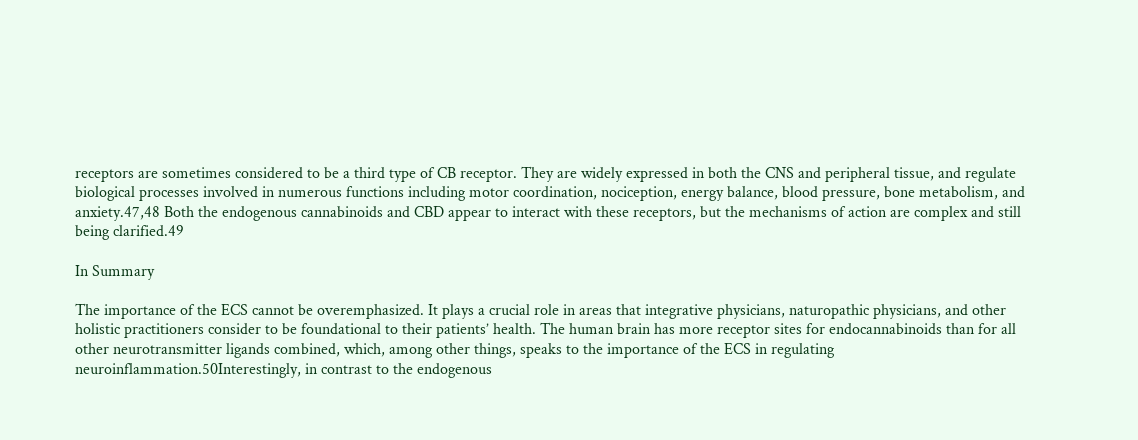receptors are sometimes considered to be a third type of CB receptor. They are widely expressed in both the CNS and peripheral tissue, and regulate biological processes involved in numerous functions including motor coordination, nociception, energy balance, blood pressure, bone metabolism, and anxiety.47,48 Both the endogenous cannabinoids and CBD appear to interact with these receptors, but the mechanisms of action are complex and still being clarified.49

In Summary

The importance of the ECS cannot be overemphasized. It plays a crucial role in areas that integrative physicians, naturopathic physicians, and other holistic practitioners consider to be foundational to their patients’ health. The human brain has more receptor sites for endocannabinoids than for all other neurotransmitter ligands combined, which, among other things, speaks to the importance of the ECS in regulating neuroinflammation.50Interestingly, in contrast to the endogenous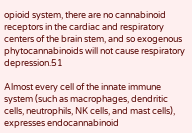opioid system, there are no cannabinoid receptors in the cardiac and respiratory centers of the brain stem, and so exogenous phytocannabinoids will not cause respiratory depression.51

Almost every cell of the innate immune system (such as macrophages, dendritic cells, neutrophils, NK cells, and mast cells), expresses endocannabinoid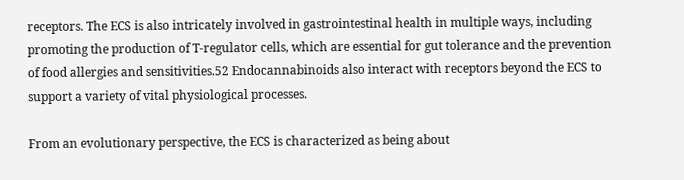receptors. The ECS is also intricately involved in gastrointestinal health in multiple ways, including promoting the production of T-regulator cells, which are essential for gut tolerance and the prevention of food allergies and sensitivities.52 Endocannabinoids also interact with receptors beyond the ECS to support a variety of vital physiological processes.

From an evolutionary perspective, the ECS is characterized as being about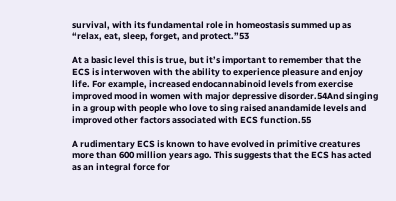survival, with its fundamental role in homeostasis summed up as “relax, eat, sleep, forget, and protect.”53

At a basic level this is true, but it’s important to remember that the ECS is interwoven with the ability to experience pleasure and enjoy life. For example, increased endocannabinoid levels from exercise improved mood in women with major depressive disorder.54And singing in a group with people who love to sing raised anandamide levels and improved other factors associated with ECS function.55

A rudimentary ECS is known to have evolved in primitive creatures more than 600 million years ago. This suggests that the ECS has acted as an integral force for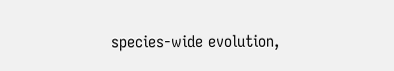species-wide evolution,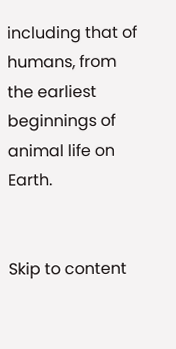including that of humans, from the earliest beginnings of animal life on Earth.


Skip to content